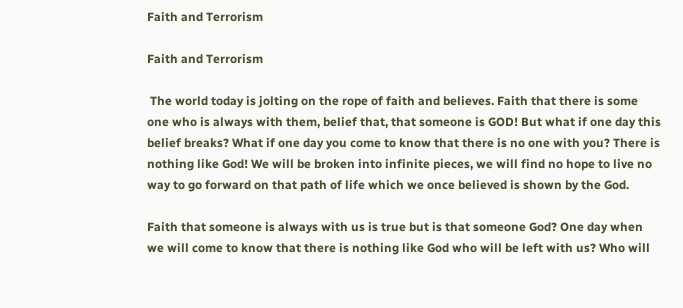Faith and Terrorism

Faith and Terrorism

 The world today is jolting on the rope of faith and believes. Faith that there is some one who is always with them, belief that, that someone is GOD! But what if one day this belief breaks? What if one day you come to know that there is no one with you? There is nothing like God! We will be broken into infinite pieces, we will find no hope to live no way to go forward on that path of life which we once believed is shown by the God.

Faith that someone is always with us is true but is that someone God? One day when we will come to know that there is nothing like God who will be left with us? Who will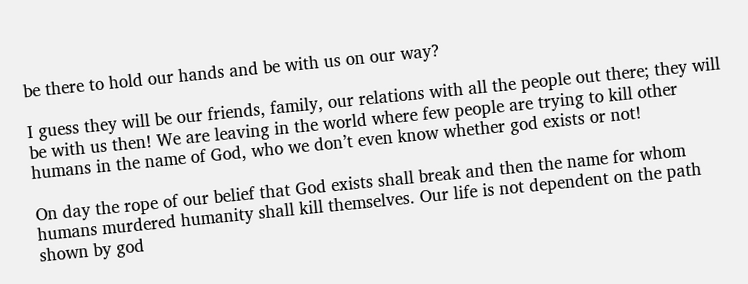be there to hold our hands and be with us on our way?

I guess they will be our friends, family, our relations with all the people out there; they will be with us then! We are leaving in the world where few people are trying to kill other humans in the name of God, who we don’t even know whether god exists or not!

On day the rope of our belief that God exists shall break and then the name for whom humans murdered humanity shall kill themselves. Our life is not dependent on the path shown by god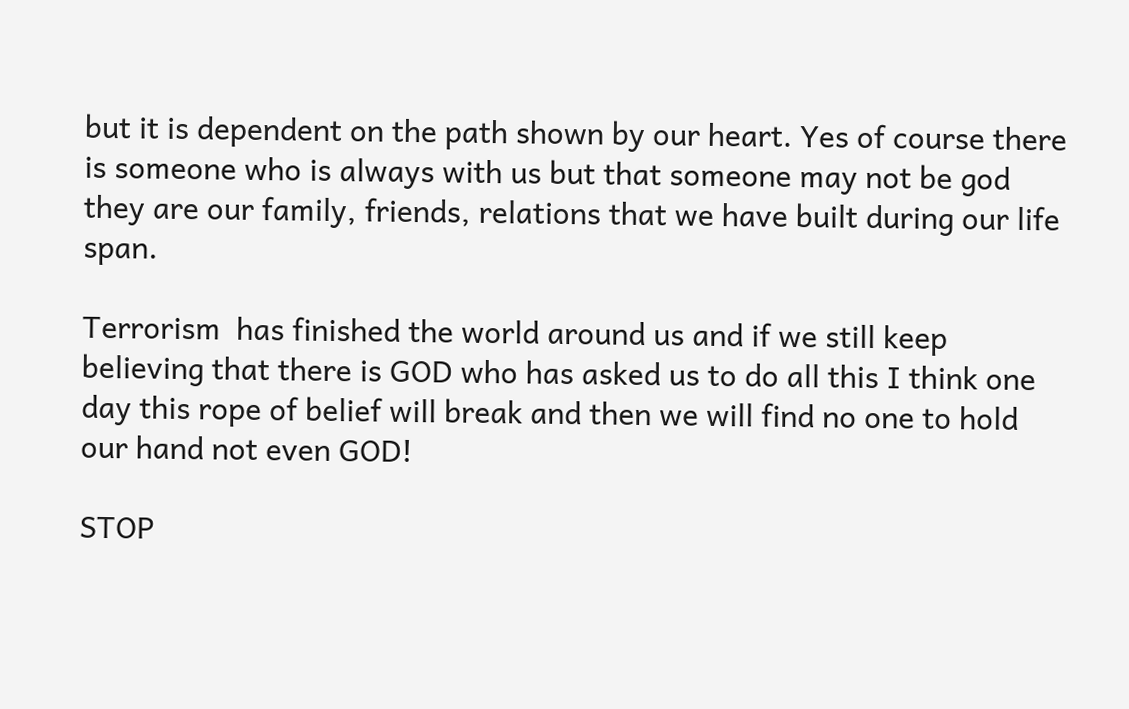but it is dependent on the path shown by our heart. Yes of course there is someone who is always with us but that someone may not be god they are our family, friends, relations that we have built during our life span.

Terrorism  has finished the world around us and if we still keep believing that there is GOD who has asked us to do all this I think one day this rope of belief will break and then we will find no one to hold our hand not even GOD!

STOP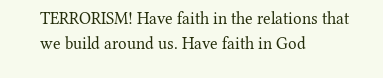TERRORISM! Have faith in the relations that we build around us. Have faith in God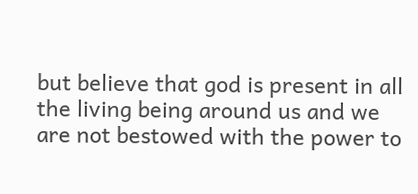but believe that god is present in all the living being around us and we are not bestowed with the power to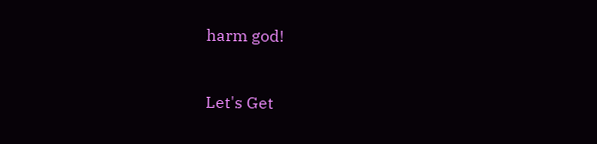harm god!


Let's Get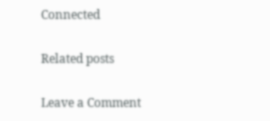Connected

Related posts

Leave a Comment